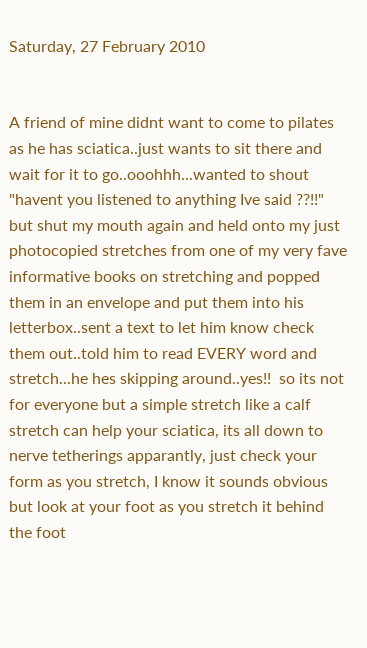Saturday, 27 February 2010


A friend of mine didnt want to come to pilates as he has sciatica..just wants to sit there and wait for it to go..ooohhh...wanted to shout "havent you listened to anything Ive said ??!!" but shut my mouth again and held onto my just photocopied stretches from one of my very fave informative books on stretching and popped them in an envelope and put them into his letterbox..sent a text to let him know check them out..told him to read EVERY word and stretch...he hes skipping around..yes!!  so its not for everyone but a simple stretch like a calf stretch can help your sciatica, its all down to nerve tetherings apparantly, just check your form as you stretch, I know it sounds obvious but look at your foot as you stretch it behind the foot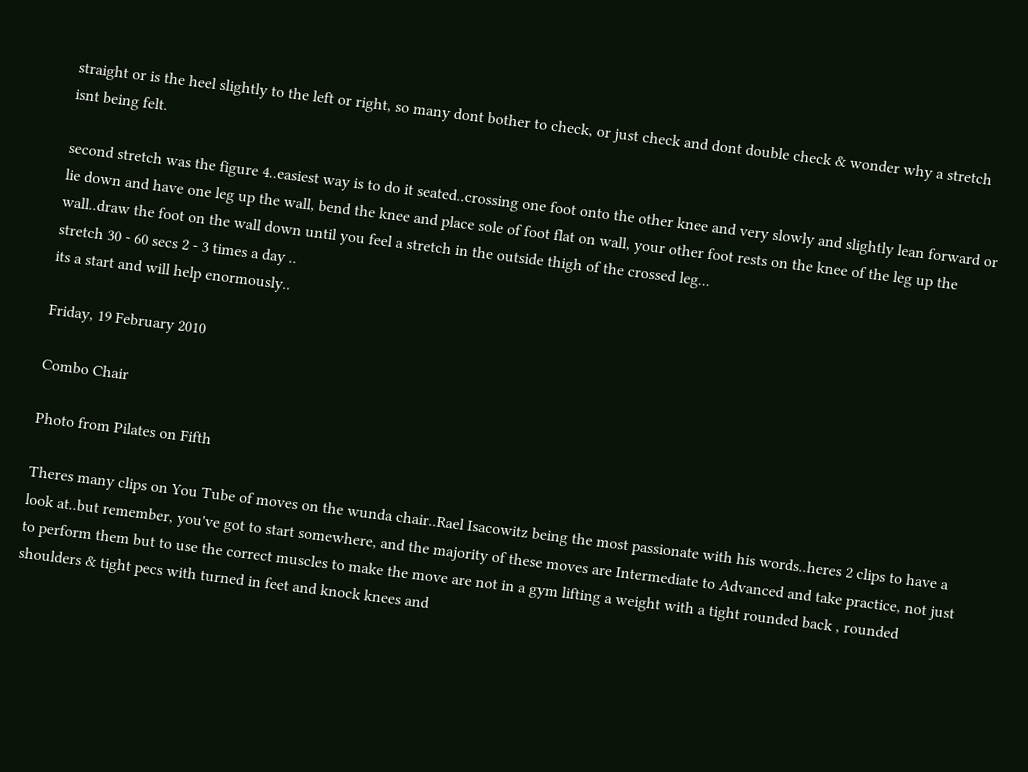straight or is the heel slightly to the left or right, so many dont bother to check, or just check and dont double check & wonder why a stretch isnt being felt.

second stretch was the figure 4..easiest way is to do it seated..crossing one foot onto the other knee and very slowly and slightly lean forward or lie down and have one leg up the wall, bend the knee and place sole of foot flat on wall, your other foot rests on the knee of the leg up the wall..draw the foot on the wall down until you feel a stretch in the outside thigh of the crossed leg...
stretch 30 - 60 secs 2 - 3 times a day ..
its a start and will help enormously..

Friday, 19 February 2010

Combo Chair

Photo from Pilates on Fifth

Theres many clips on You Tube of moves on the wunda chair..Rael Isacowitz being the most passionate with his words..heres 2 clips to have a look at..but remember, you've got to start somewhere, and the majority of these moves are Intermediate to Advanced and take practice, not just to perform them but to use the correct muscles to make the move are not in a gym lifting a weight with a tight rounded back , rounded shoulders & tight pecs with turned in feet and knock knees and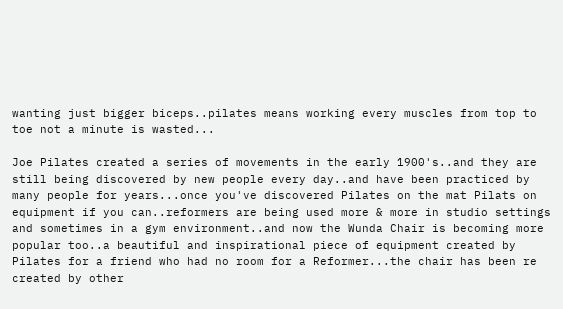wanting just bigger biceps..pilates means working every muscles from top to toe not a minute is wasted...

Joe Pilates created a series of movements in the early 1900's..and they are still being discovered by new people every day..and have been practiced by many people for years...once you've discovered Pilates on the mat Pilats on equipment if you can..reformers are being used more & more in studio settings and sometimes in a gym environment..and now the Wunda Chair is becoming more popular too..a beautiful and inspirational piece of equipment created by Pilates for a friend who had no room for a Reformer...the chair has been re created by other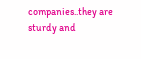companies..they are sturdy and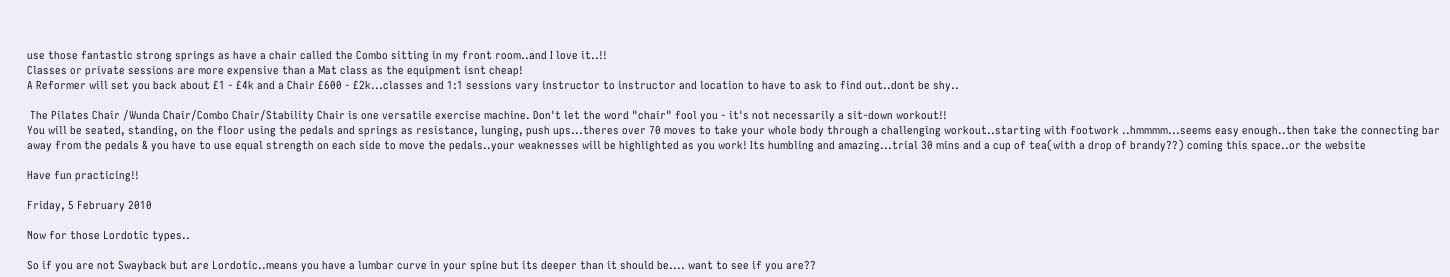use those fantastic strong springs as have a chair called the Combo sitting in my front room..and I love it..!!
Classes or private sessions are more expensive than a Mat class as the equipment isnt cheap!
A Reformer will set you back about £1 - £4k and a Chair £600 - £2k...classes and 1:1 sessions vary instructor to instructor and location to have to ask to find out..dont be shy..

 The Pilates Chair /Wunda Chair/Combo Chair/Stability Chair is one versatile exercise machine. Don't let the word "chair" fool you - it's not necessarily a sit-down workout!!
You will be seated, standing, on the floor using the pedals and springs as resistance, lunging, push ups...theres over 70 moves to take your whole body through a challenging workout..starting with footwork ..hmmmm...seems easy enough..then take the connecting bar away from the pedals & you have to use equal strength on each side to move the pedals..your weaknesses will be highlighted as you work! Its humbling and amazing...trial 30 mins and a cup of tea(with a drop of brandy??) coming this space..or the website

Have fun practicing!!

Friday, 5 February 2010

Now for those Lordotic types..

So if you are not Swayback but are Lordotic..means you have a lumbar curve in your spine but its deeper than it should be.... want to see if you are??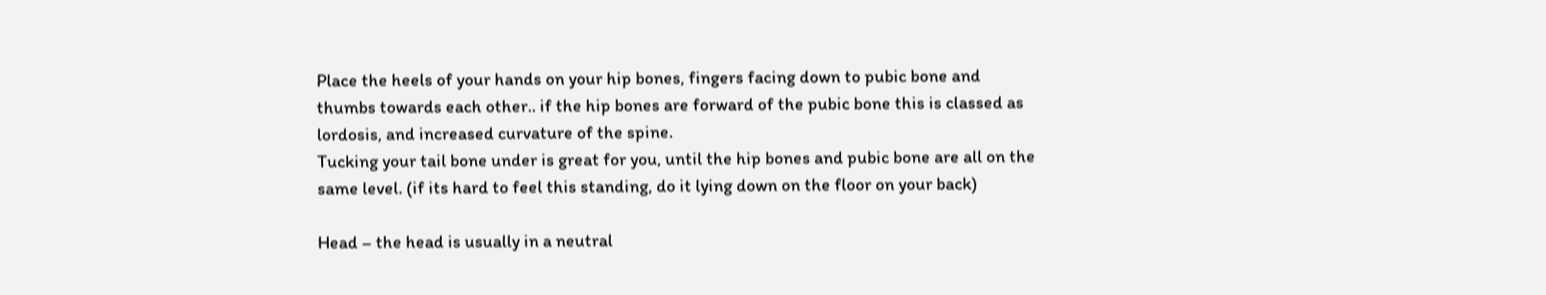Place the heels of your hands on your hip bones, fingers facing down to pubic bone and thumbs towards each other.. if the hip bones are forward of the pubic bone this is classed as lordosis, and increased curvature of the spine.
Tucking your tail bone under is great for you, until the hip bones and pubic bone are all on the same level. (if its hard to feel this standing, do it lying down on the floor on your back)

Head – the head is usually in a neutral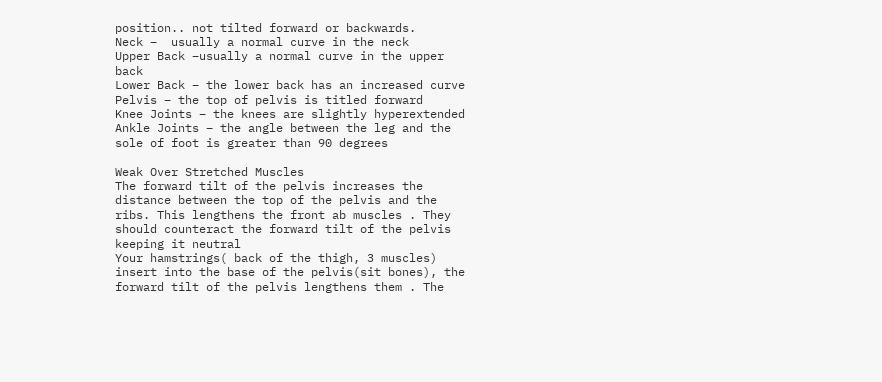position.. not tilted forward or backwards.
Neck –  usually a normal curve in the neck
Upper Back –usually a normal curve in the upper back
Lower Back – the lower back has an increased curve
Pelvis – the top of pelvis is titled forward
Knee Joints – the knees are slightly hyperextended
Ankle Joints – the angle between the leg and the sole of foot is greater than 90 degrees

Weak Over Stretched Muscles
The forward tilt of the pelvis increases the distance between the top of the pelvis and the ribs. This lengthens the front ab muscles . They should counteract the forward tilt of the pelvis keeping it neutral
Your hamstrings( back of the thigh, 3 muscles)  insert into the base of the pelvis(sit bones), the forward tilt of the pelvis lengthens them . The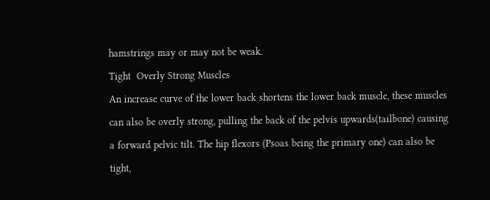hamstrings may or may not be weak.
Tight  Overly Strong Muscles
An increase curve of the lower back shortens the lower back muscle, these muscles can also be overly strong, pulling the back of the pelvis upwards(tailbone) causing a forward pelvic tilt. The hip flexors (Psoas being the primary one) can also be tight,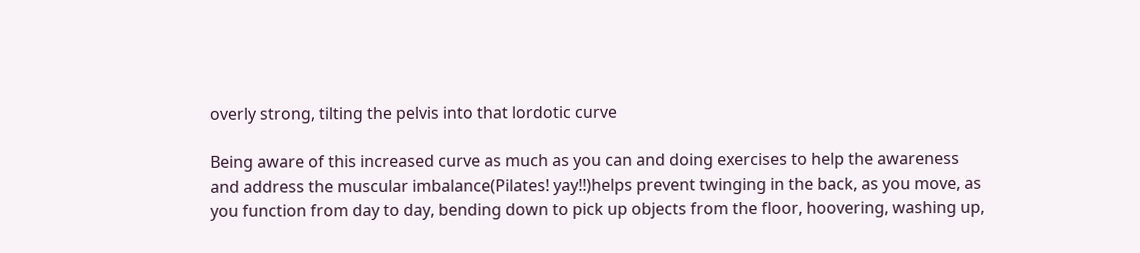overly strong, tilting the pelvis into that lordotic curve

Being aware of this increased curve as much as you can and doing exercises to help the awareness and address the muscular imbalance(Pilates! yay!!)helps prevent twinging in the back, as you move, as you function from day to day, bending down to pick up objects from the floor, hoovering, washing up,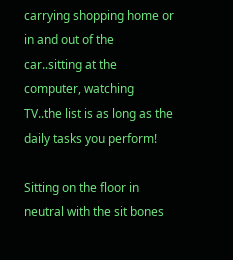carrying shopping home or in and out of the car..sitting at the computer, watching TV..the list is as long as the daily tasks you perform!

Sitting on the floor in neutral with the sit bones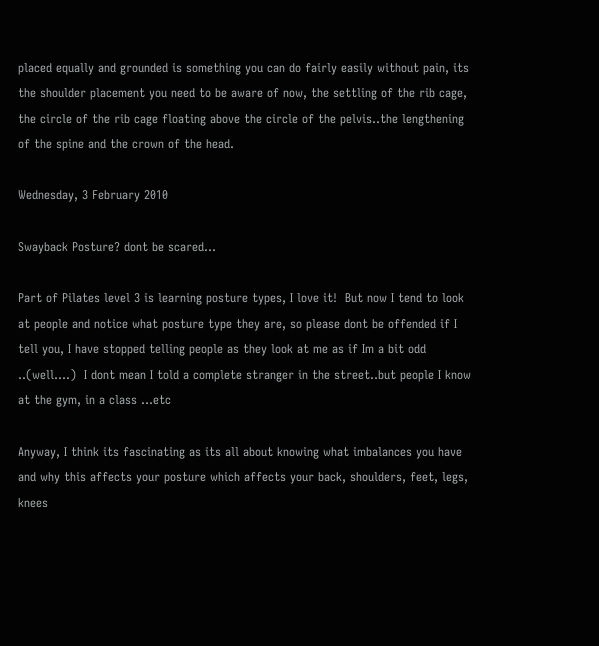placed equally and grounded is something you can do fairly easily without pain, its the shoulder placement you need to be aware of now, the settling of the rib cage, the circle of the rib cage floating above the circle of the pelvis..the lengthening of the spine and the crown of the head.

Wednesday, 3 February 2010

Swayback Posture? dont be scared...

Part of Pilates level 3 is learning posture types, I love it!  But now I tend to look at people and notice what posture type they are, so please dont be offended if I tell you, I have stopped telling people as they look at me as if Im a bit odd ..(well....)  I dont mean I told a complete stranger in the street..but people I know at the gym, in a class ...etc

Anyway, I think its fascinating as its all about knowing what imbalances you have and why this affects your posture which affects your back, shoulders, feet, legs, knees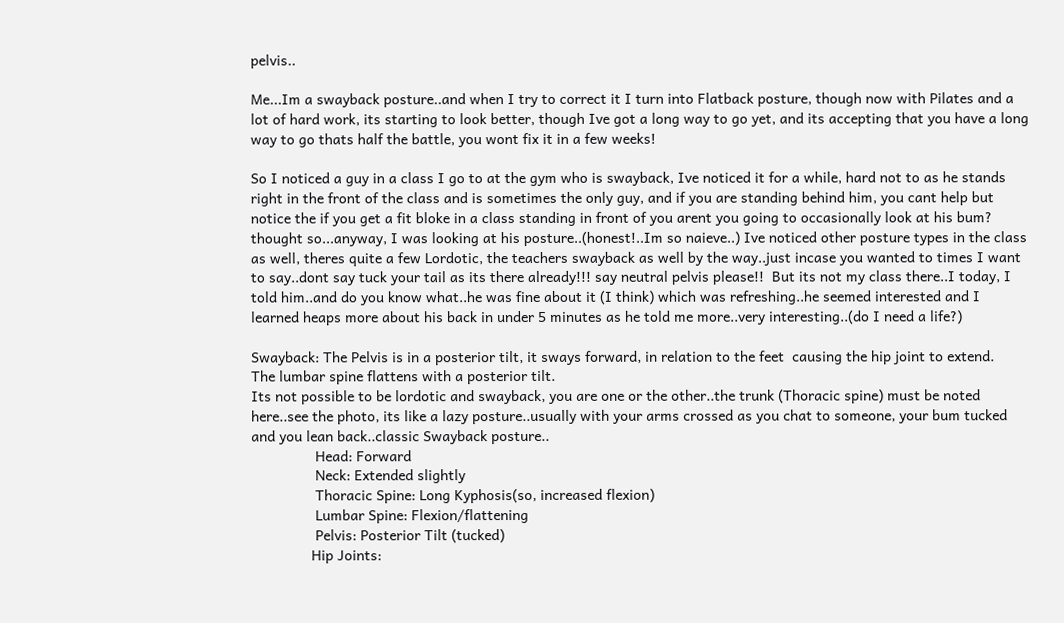pelvis..

Me...Im a swayback posture..and when I try to correct it I turn into Flatback posture, though now with Pilates and a lot of hard work, its starting to look better, though Ive got a long way to go yet, and its accepting that you have a long way to go thats half the battle, you wont fix it in a few weeks!

So I noticed a guy in a class I go to at the gym who is swayback, Ive noticed it for a while, hard not to as he stands right in the front of the class and is sometimes the only guy, and if you are standing behind him, you cant help but notice the if you get a fit bloke in a class standing in front of you arent you going to occasionally look at his bum? thought so...anyway, I was looking at his posture..(honest!..Im so naieve..) Ive noticed other posture types in the class as well, theres quite a few Lordotic, the teachers swayback as well by the way..just incase you wanted to times I want to say..dont say tuck your tail as its there already!!! say neutral pelvis please!!  But its not my class there..I today, I told him..and do you know what..he was fine about it (I think) which was refreshing..he seemed interested and I learned heaps more about his back in under 5 minutes as he told me more..very interesting..(do I need a life?)

Swayback: The Pelvis is in a posterior tilt, it sways forward, in relation to the feet  causing the hip joint to extend.
The lumbar spine flattens with a posterior tilt.
Its not possible to be lordotic and swayback, you are one or the other..the trunk (Thoracic spine) must be noted here..see the photo, its like a lazy posture..usually with your arms crossed as you chat to someone, your bum tucked and you lean back..classic Swayback posture..
                Head: Forward
                Neck: Extended slightly
                Thoracic Spine: Long Kyphosis(so, increased flexion)
                Lumbar Spine: Flexion/flattening
                Pelvis: Posterior Tilt (tucked)
               Hip Joints: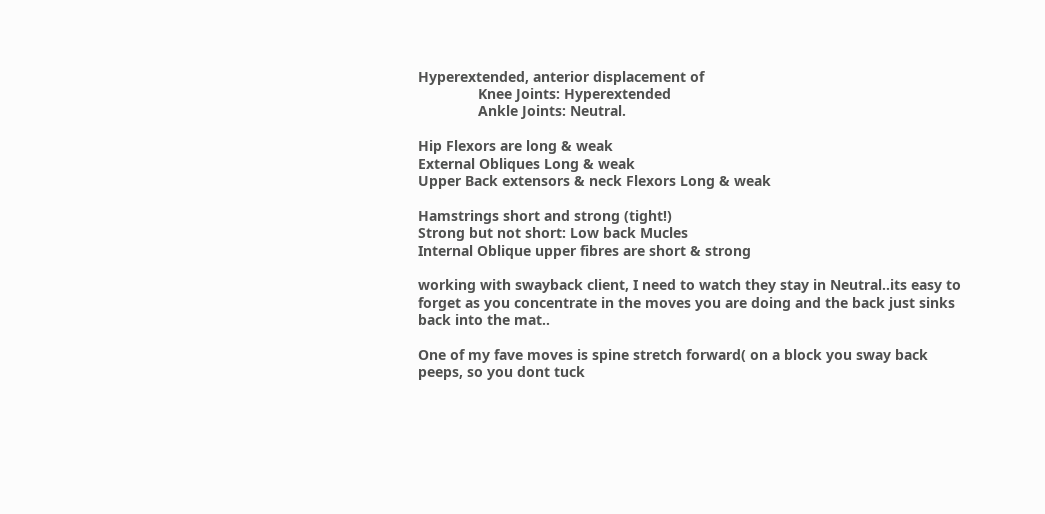Hyperextended, anterior displacement of
               Knee Joints: Hyperextended
               Ankle Joints: Neutral.

Hip Flexors are long & weak
External Obliques Long & weak
Upper Back extensors & neck Flexors Long & weak

Hamstrings short and strong (tight!)
Strong but not short: Low back Mucles
Internal Oblique upper fibres are short & strong

working with swayback client, I need to watch they stay in Neutral..its easy to forget as you concentrate in the moves you are doing and the back just sinks back into the mat..

One of my fave moves is spine stretch forward( on a block you sway back peeps, so you dont tuck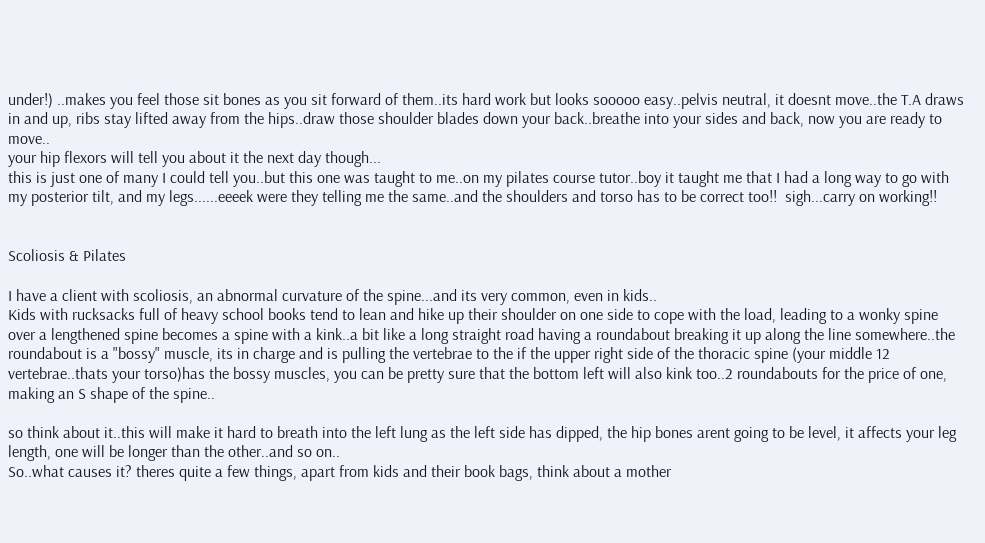under!) ..makes you feel those sit bones as you sit forward of them..its hard work but looks sooooo easy..pelvis neutral, it doesnt move..the T.A draws in and up, ribs stay lifted away from the hips..draw those shoulder blades down your back..breathe into your sides and back, now you are ready to move..
your hip flexors will tell you about it the next day though...
this is just one of many I could tell you..but this one was taught to me..on my pilates course tutor..boy it taught me that I had a long way to go with my posterior tilt, and my legs......eeeek were they telling me the same..and the shoulders and torso has to be correct too!!  sigh...carry on working!!


Scoliosis & Pilates

I have a client with scoliosis, an abnormal curvature of the spine...and its very common, even in kids..
Kids with rucksacks full of heavy school books tend to lean and hike up their shoulder on one side to cope with the load, leading to a wonky spine over a lengthened spine becomes a spine with a kink..a bit like a long straight road having a roundabout breaking it up along the line somewhere..the roundabout is a "bossy" muscle, its in charge and is pulling the vertebrae to the if the upper right side of the thoracic spine (your middle 12 vertebrae..thats your torso)has the bossy muscles, you can be pretty sure that the bottom left will also kink too..2 roundabouts for the price of one, making an S shape of the spine..

so think about it..this will make it hard to breath into the left lung as the left side has dipped, the hip bones arent going to be level, it affects your leg length, one will be longer than the other..and so on..
So..what causes it? theres quite a few things, apart from kids and their book bags, think about a mother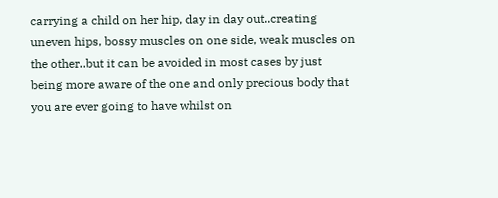carrying a child on her hip, day in day out..creating uneven hips, bossy muscles on one side, weak muscles on the other..but it can be avoided in most cases by just being more aware of the one and only precious body that you are ever going to have whilst on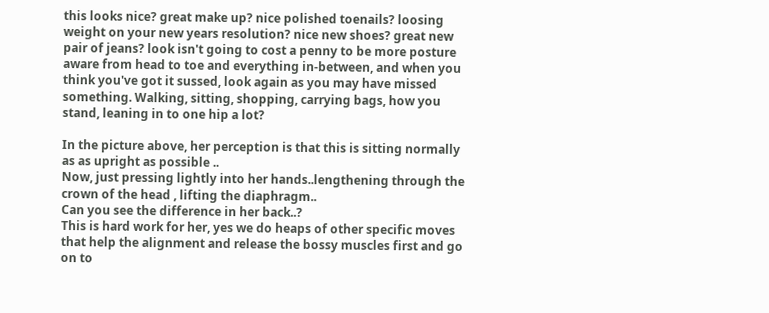this looks nice? great make up? nice polished toenails? loosing weight on your new years resolution? nice new shoes? great new pair of jeans? look isn't going to cost a penny to be more posture aware from head to toe and everything in-between, and when you think you've got it sussed, look again as you may have missed something. Walking, sitting, shopping, carrying bags, how you stand, leaning in to one hip a lot?

In the picture above, her perception is that this is sitting normally as as upright as possible ..
Now, just pressing lightly into her hands..lengthening through the crown of the head , lifting the diaphragm..
Can you see the difference in her back..?
This is hard work for her, yes we do heaps of other specific moves that help the alignment and release the bossy muscles first and go on to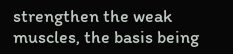strengthen the weak muscles, the basis being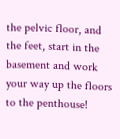the pelvic floor, and the feet, start in the basement and work your way up the floors to the penthouse!